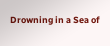Drowning in a Sea of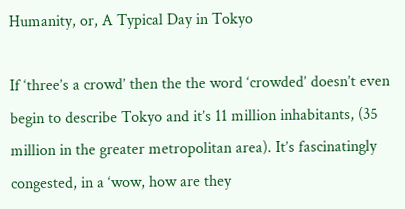Humanity, or, A Typical Day in Tokyo

If ‘three’s a crowd’ then the the word ‘crowded’ doesn’t even begin to describe Tokyo and it’s 11 million inhabitants, (35 million in the greater metropolitan area). It’s fascinatingly congested, in a ‘wow, how are they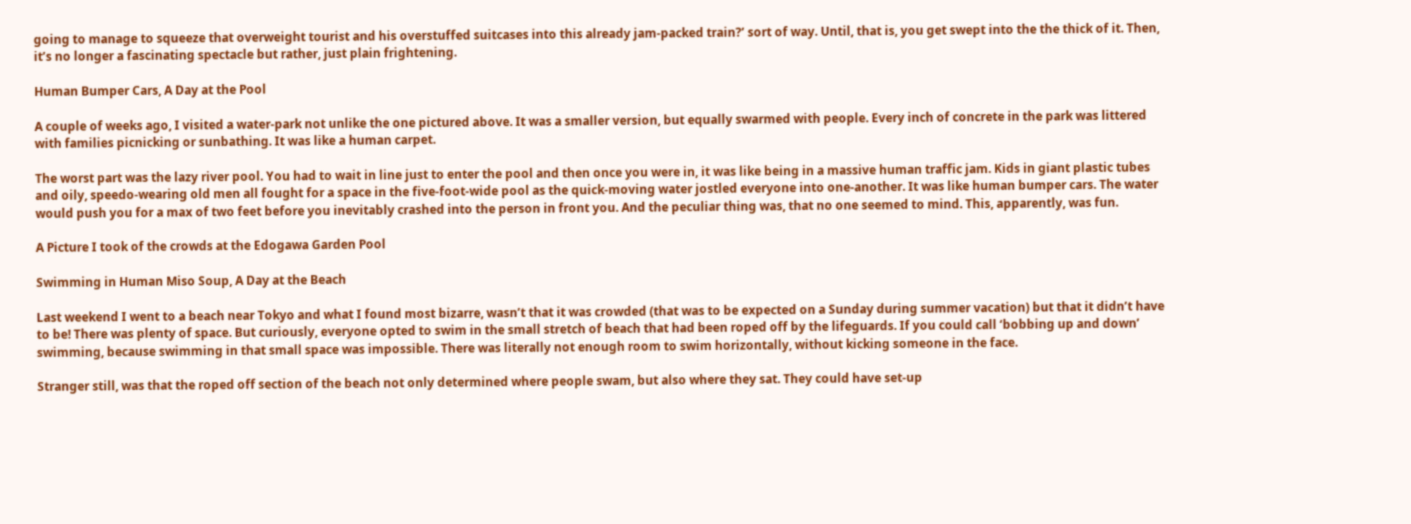going to manage to squeeze that overweight tourist and his overstuffed suitcases into this already jam-packed train?’ sort of way. Until, that is, you get swept into the the thick of it. Then, it’s no longer a fascinating spectacle but rather, just plain frightening.

Human Bumper Cars, A Day at the Pool

A couple of weeks ago, I visited a water-park not unlike the one pictured above. It was a smaller version, but equally swarmed with people. Every inch of concrete in the park was littered with families picnicking or sunbathing. It was like a human carpet.

The worst part was the lazy river pool. You had to wait in line just to enter the pool and then once you were in, it was like being in a massive human traffic jam. Kids in giant plastic tubes and oily, speedo-wearing old men all fought for a space in the five-foot-wide pool as the quick-moving water jostled everyone into one-another. It was like human bumper cars. The water would push you for a max of two feet before you inevitably crashed into the person in front you. And the peculiar thing was, that no one seemed to mind. This, apparently, was fun.

A Picture I took of the crowds at the Edogawa Garden Pool

Swimming in Human Miso Soup, A Day at the Beach

Last weekend I went to a beach near Tokyo and what I found most bizarre, wasn’t that it was crowded (that was to be expected on a Sunday during summer vacation) but that it didn’t have to be! There was plenty of space. But curiously, everyone opted to swim in the small stretch of beach that had been roped off by the lifeguards. If you could call ‘bobbing up and down’ swimming, because swimming in that small space was impossible. There was literally not enough room to swim horizontally, without kicking someone in the face.

Stranger still, was that the roped off section of the beach not only determined where people swam, but also where they sat. They could have set-up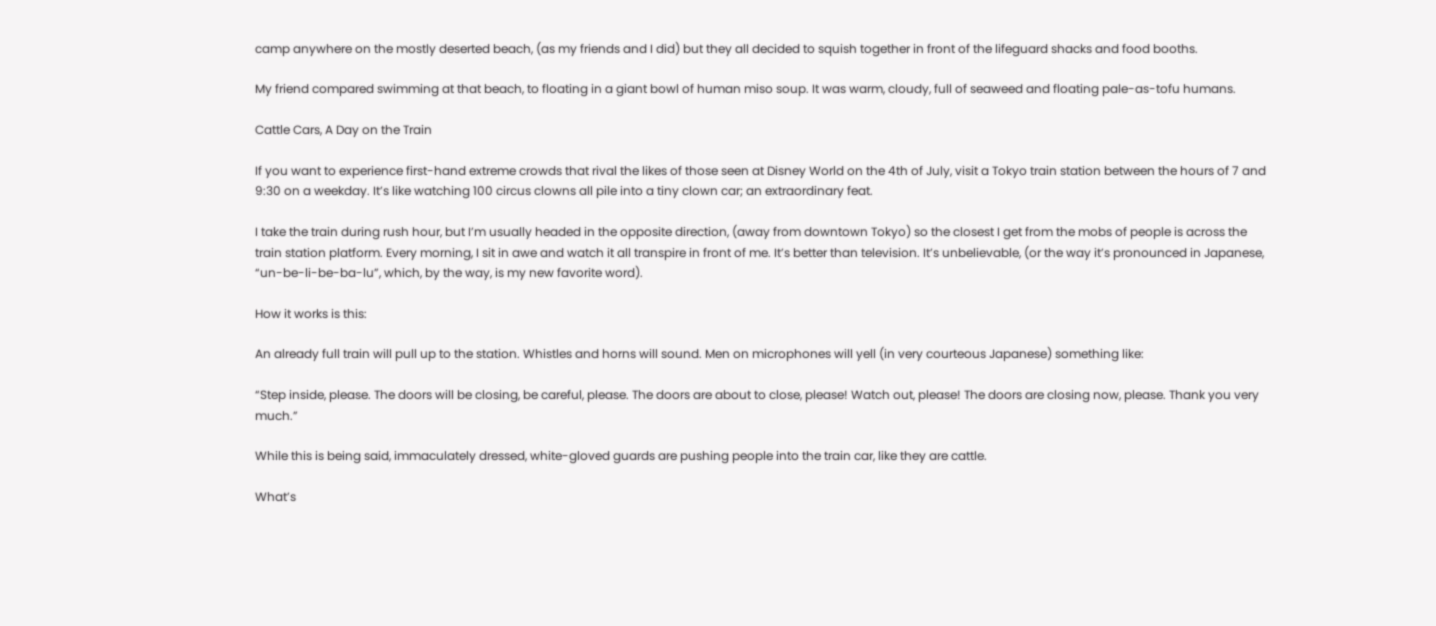camp anywhere on the mostly deserted beach, (as my friends and I did) but they all decided to squish together in front of the lifeguard shacks and food booths.

My friend compared swimming at that beach, to floating in a giant bowl of human miso soup. It was warm, cloudy, full of seaweed and floating pale-as-tofu humans.

Cattle Cars, A Day on the Train

If you want to experience first-hand extreme crowds that rival the likes of those seen at Disney World on the 4th of July, visit a Tokyo train station between the hours of 7 and 9:30 on a weekday. It’s like watching 100 circus clowns all pile into a tiny clown car; an extraordinary feat.

I take the train during rush hour, but I’m usually headed in the opposite direction, (away from downtown Tokyo) so the closest I get from the mobs of people is across the train station platform. Every morning, I sit in awe and watch it all transpire in front of me. It’s better than television. It’s unbelievable, (or the way it’s pronounced in Japanese, “un-be-li-be-ba-lu”, which, by the way, is my new favorite word).

How it works is this:

An already full train will pull up to the station. Whistles and horns will sound. Men on microphones will yell (in very courteous Japanese) something like:

“Step inside, please. The doors will be closing, be careful, please. The doors are about to close, please! Watch out, please! The doors are closing now, please. Thank you very much.”

While this is being said, immaculately dressed, white-gloved guards are pushing people into the train car, like they are cattle.

What’s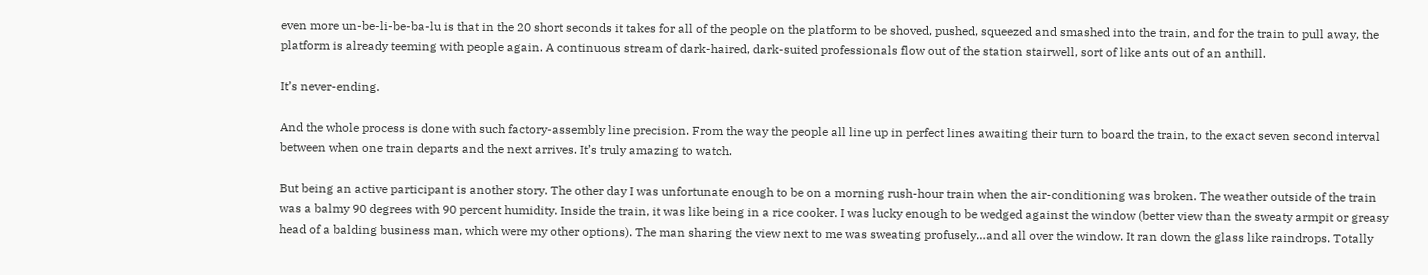even more un-be-li-be-ba-lu is that in the 20 short seconds it takes for all of the people on the platform to be shoved, pushed, squeezed and smashed into the train, and for the train to pull away, the platform is already teeming with people again. A continuous stream of dark-haired, dark-suited professionals flow out of the station stairwell, sort of like ants out of an anthill.

It’s never-ending.

And the whole process is done with such factory-assembly line precision. From the way the people all line up in perfect lines awaiting their turn to board the train, to the exact seven second interval between when one train departs and the next arrives. It’s truly amazing to watch.

But being an active participant is another story. The other day I was unfortunate enough to be on a morning rush-hour train when the air-conditioning was broken. The weather outside of the train was a balmy 90 degrees with 90 percent humidity. Inside the train, it was like being in a rice cooker. I was lucky enough to be wedged against the window (better view than the sweaty armpit or greasy head of a balding business man, which were my other options). The man sharing the view next to me was sweating profusely…and all over the window. It ran down the glass like raindrops. Totally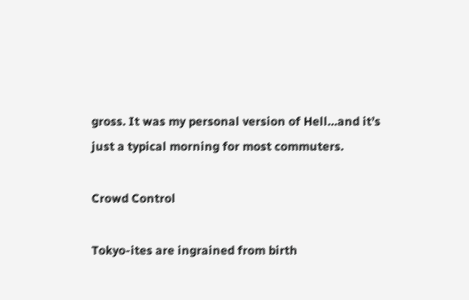gross. It was my personal version of Hell…and it’s just a typical morning for most commuters.

Crowd Control

Tokyo-ites are ingrained from birth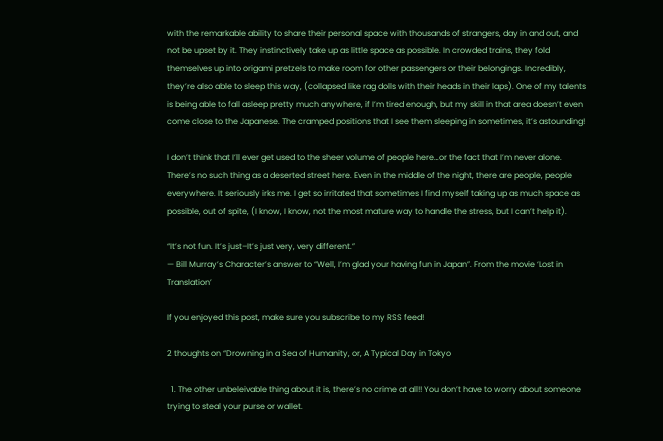with the remarkable ability to share their personal space with thousands of strangers, day in and out, and not be upset by it. They instinctively take up as little space as possible. In crowded trains, they fold themselves up into origami pretzels to make room for other passengers or their belongings. Incredibly, they’re also able to sleep this way, (collapsed like rag dolls with their heads in their laps). One of my talents is being able to fall asleep pretty much anywhere, if I’m tired enough, but my skill in that area doesn’t even come close to the Japanese. The cramped positions that I see them sleeping in sometimes, it’s astounding!

I don’t think that I’ll ever get used to the sheer volume of people here…or the fact that I’m never alone. There’s no such thing as a deserted street here. Even in the middle of the night, there are people, people everywhere. It seriously irks me. I get so irritated that sometimes I find myself taking up as much space as possible, out of spite, (I know, I know, not the most mature way to handle the stress, but I can’t help it).

“It’s not fun. It’s just–It’s just very, very different.”
— Bill Murray’s Character’s answer to “Well, I’m glad your having fun in Japan”. From the movie ‘Lost in Translation’

If you enjoyed this post, make sure you subscribe to my RSS feed!

2 thoughts on “Drowning in a Sea of Humanity, or, A Typical Day in Tokyo

  1. The other unbeleivable thing about it is, there’s no crime at all!! You don’t have to worry about someone trying to steal your purse or wallet.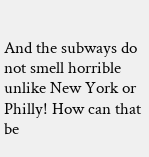And the subways do not smell horrible unlike New York or Philly! How can that be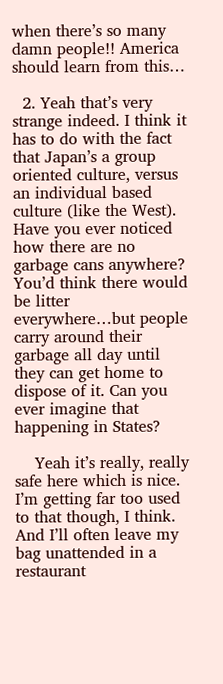when there’s so many damn people!! America should learn from this…

  2. Yeah that’s very strange indeed. I think it has to do with the fact that Japan’s a group oriented culture, versus an individual based culture (like the West). Have you ever noticed how there are no garbage cans anywhere? You’d think there would be litter everywhere…but people carry around their garbage all day until they can get home to dispose of it. Can you ever imagine that happening in States?

    Yeah it’s really, really safe here which is nice. I’m getting far too used to that though, I think. And I’ll often leave my bag unattended in a restaurant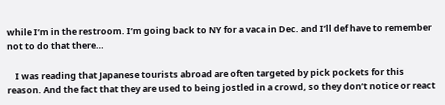while I’m in the restroom. I’m going back to NY for a vaca in Dec. and I’ll def have to remember not to do that there…

    I was reading that Japanese tourists abroad are often targeted by pick pockets for this reason. And the fact that they are used to being jostled in a crowd, so they don’t notice or react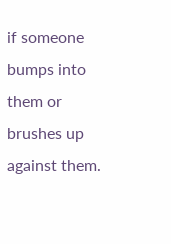if someone bumps into them or brushes up against them.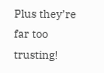Plus they’re far too trusting!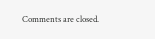Comments are closed.